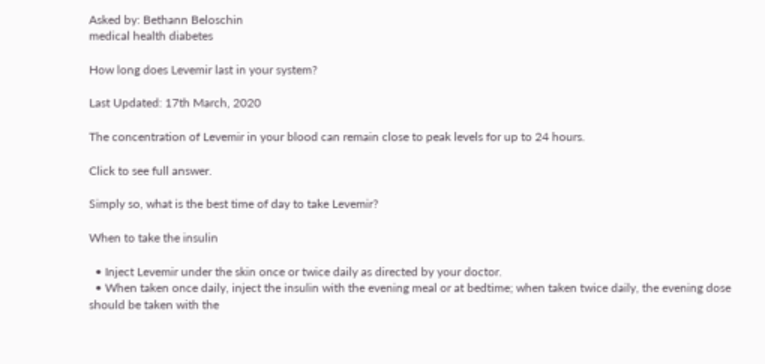Asked by: Bethann Beloschin
medical health diabetes

How long does Levemir last in your system?

Last Updated: 17th March, 2020

The concentration of Levemir in your blood can remain close to peak levels for up to 24 hours.

Click to see full answer.

Simply so, what is the best time of day to take Levemir?

When to take the insulin

  • Inject Levemir under the skin once or twice daily as directed by your doctor.
  • When taken once daily, inject the insulin with the evening meal or at bedtime; when taken twice daily, the evening dose should be taken with the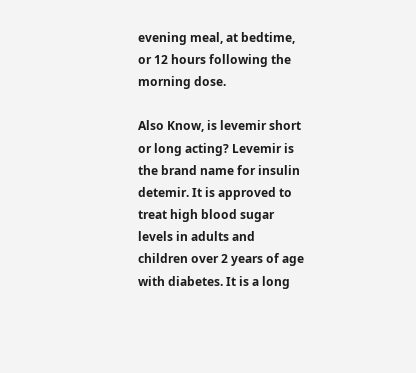evening meal, at bedtime, or 12 hours following the morning dose.

Also Know, is levemir short or long acting? Levemir is the brand name for insulin detemir. It is approved to treat high blood sugar levels in adults and children over 2 years of age with diabetes. It is a long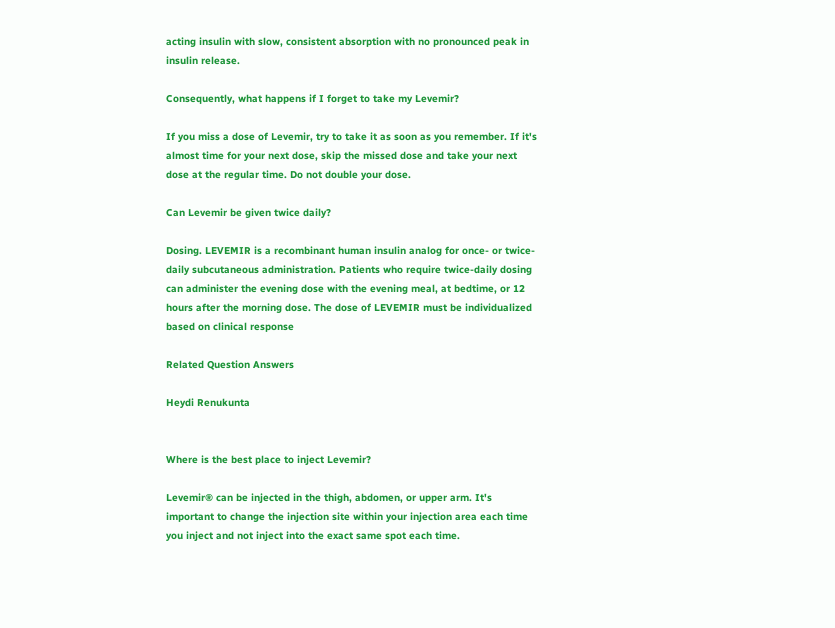acting insulin with slow, consistent absorption with no pronounced peak in insulin release.

Consequently, what happens if I forget to take my Levemir?

If you miss a dose of Levemir, try to take it as soon as you remember. If it's almost time for your next dose, skip the missed dose and take your next dose at the regular time. Do not double your dose.

Can Levemir be given twice daily?

Dosing. LEVEMIR is a recombinant human insulin analog for once- or twice-daily subcutaneous administration. Patients who require twice-daily dosing can administer the evening dose with the evening meal, at bedtime, or 12 hours after the morning dose. The dose of LEVEMIR must be individualized based on clinical response

Related Question Answers

Heydi Renukunta


Where is the best place to inject Levemir?

Levemir® can be injected in the thigh, abdomen, or upper arm. It's important to change the injection site within your injection area each time you inject and not inject into the exact same spot each time.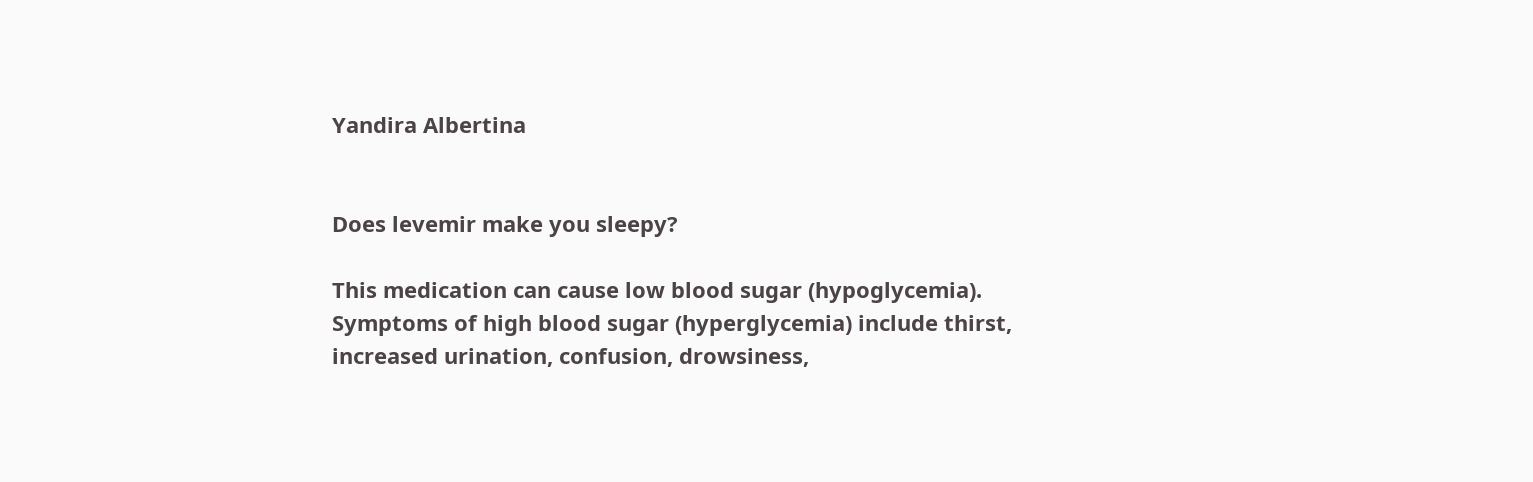Yandira Albertina


Does levemir make you sleepy?

This medication can cause low blood sugar (hypoglycemia). Symptoms of high blood sugar (hyperglycemia) include thirst, increased urination, confusion, drowsiness,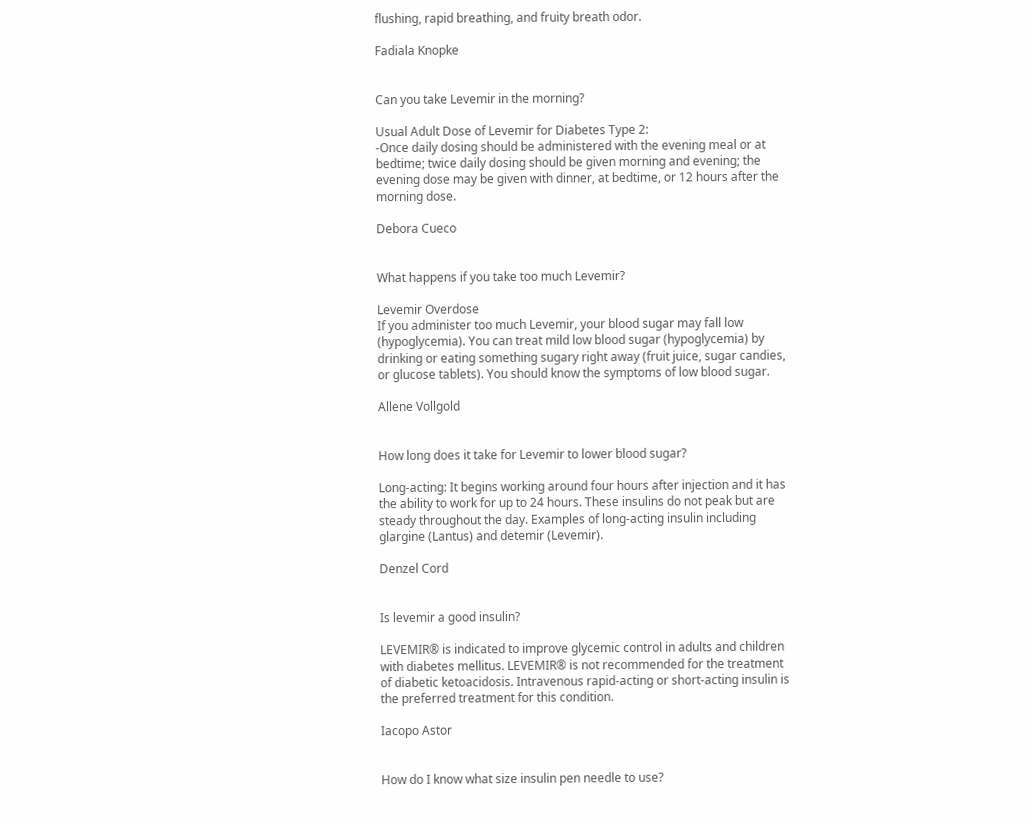flushing, rapid breathing, and fruity breath odor.

Fadiala Knopke


Can you take Levemir in the morning?

Usual Adult Dose of Levemir for Diabetes Type 2:
-Once daily dosing should be administered with the evening meal or at bedtime; twice daily dosing should be given morning and evening; the evening dose may be given with dinner, at bedtime, or 12 hours after the morning dose.

Debora Cueco


What happens if you take too much Levemir?

Levemir Overdose
If you administer too much Levemir, your blood sugar may fall low (hypoglycemia). You can treat mild low blood sugar (hypoglycemia) by drinking or eating something sugary right away (fruit juice, sugar candies, or glucose tablets). You should know the symptoms of low blood sugar.

Allene Vollgold


How long does it take for Levemir to lower blood sugar?

Long-acting: It begins working around four hours after injection and it has the ability to work for up to 24 hours. These insulins do not peak but are steady throughout the day. Examples of long-acting insulin including glargine (Lantus) and detemir (Levemir).

Denzel Cord


Is levemir a good insulin?

LEVEMIR® is indicated to improve glycemic control in adults and children with diabetes mellitus. LEVEMIR® is not recommended for the treatment of diabetic ketoacidosis. Intravenous rapid-acting or short-acting insulin is the preferred treatment for this condition.

Iacopo Astor


How do I know what size insulin pen needle to use?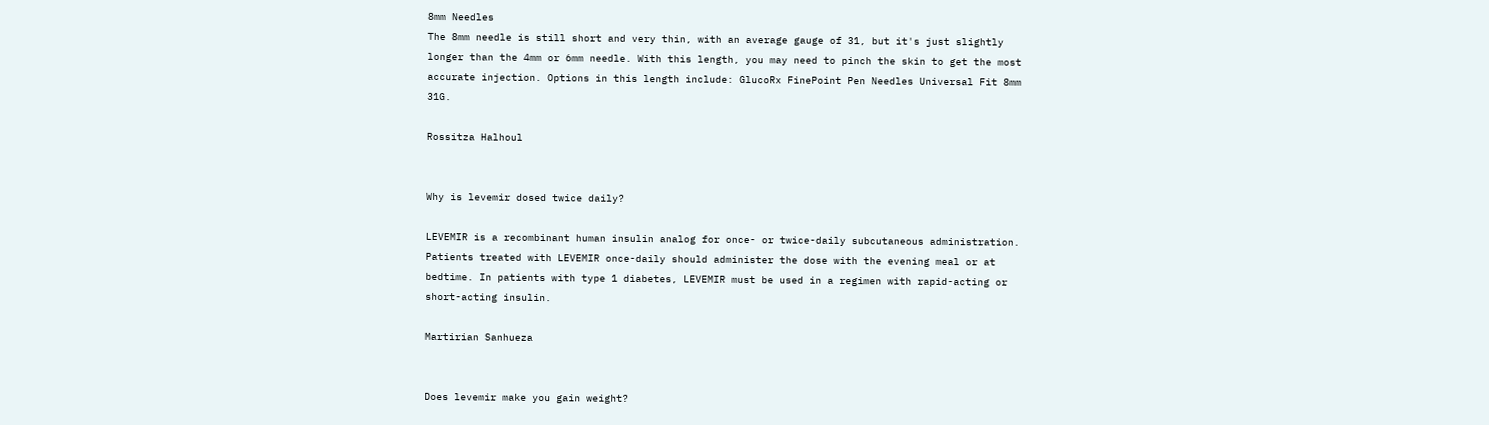8mm Needles
The 8mm needle is still short and very thin, with an average gauge of 31, but it's just slightly longer than the 4mm or 6mm needle. With this length, you may need to pinch the skin to get the most accurate injection. Options in this length include: GlucoRx FinePoint Pen Needles Universal Fit 8mm 31G.

Rossitza Halhoul


Why is levemir dosed twice daily?

LEVEMIR is a recombinant human insulin analog for once- or twice-daily subcutaneous administration. Patients treated with LEVEMIR once-daily should administer the dose with the evening meal or at bedtime. In patients with type 1 diabetes, LEVEMIR must be used in a regimen with rapid-acting or short-acting insulin.

Martirian Sanhueza


Does levemir make you gain weight?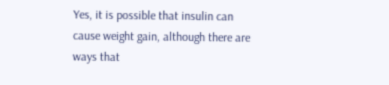Yes, it is possible that insulin can cause weight gain, although there are ways that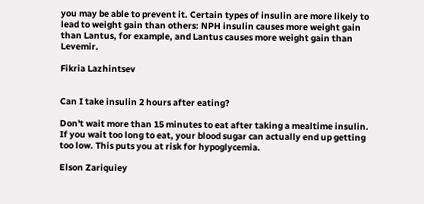you may be able to prevent it. Certain types of insulin are more likely to lead to weight gain than others: NPH insulin causes more weight gain than Lantus, for example, and Lantus causes more weight gain than Levemir.

Fikria Lazhintsev


Can I take insulin 2 hours after eating?

Don't wait more than 15 minutes to eat after taking a mealtime insulin. If you wait too long to eat, your blood sugar can actually end up getting too low. This puts you at risk for hypoglycemia.

Elson Zariquiey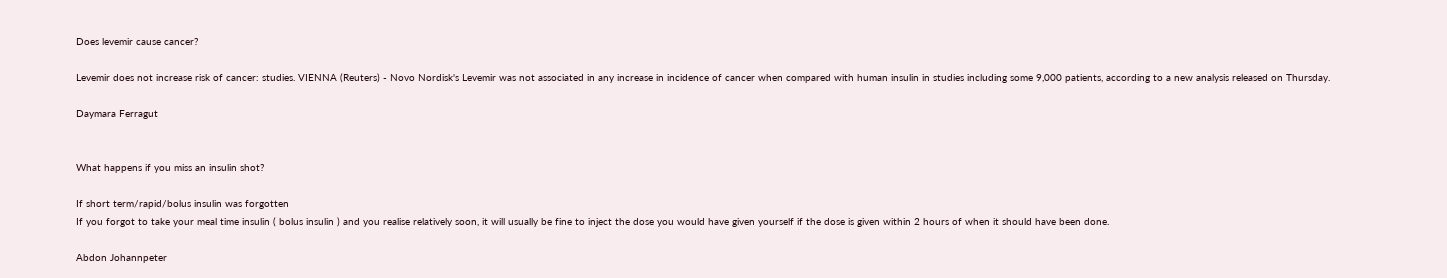Does levemir cause cancer?

Levemir does not increase risk of cancer: studies. VIENNA (Reuters) - Novo Nordisk's Levemir was not associated in any increase in incidence of cancer when compared with human insulin in studies including some 9,000 patients, according to a new analysis released on Thursday.

Daymara Ferragut


What happens if you miss an insulin shot?

If short term/rapid/bolus insulin was forgotten
If you forgot to take your meal time insulin ( bolus insulin ) and you realise relatively soon, it will usually be fine to inject the dose you would have given yourself if the dose is given within 2 hours of when it should have been done.

Abdon Johannpeter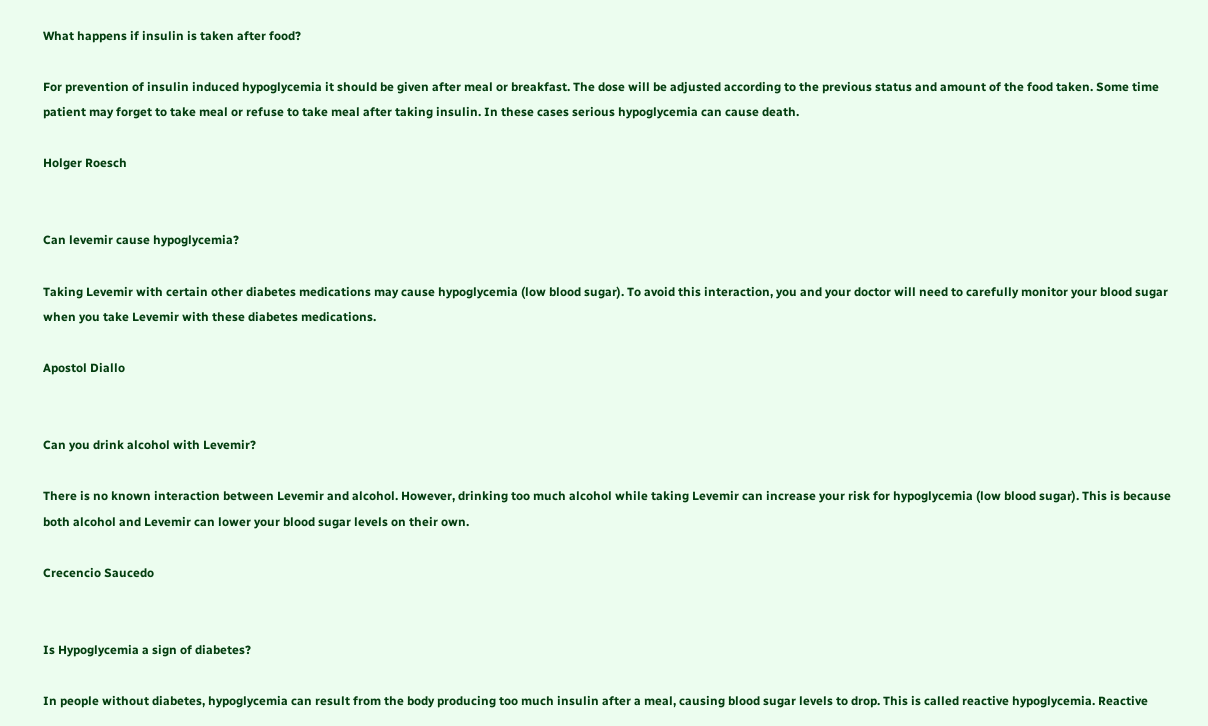What happens if insulin is taken after food?

For prevention of insulin induced hypoglycemia it should be given after meal or breakfast. The dose will be adjusted according to the previous status and amount of the food taken. Some time patient may forget to take meal or refuse to take meal after taking insulin. In these cases serious hypoglycemia can cause death.

Holger Roesch


Can levemir cause hypoglycemia?

Taking Levemir with certain other diabetes medications may cause hypoglycemia (low blood sugar). To avoid this interaction, you and your doctor will need to carefully monitor your blood sugar when you take Levemir with these diabetes medications.

Apostol Diallo


Can you drink alcohol with Levemir?

There is no known interaction between Levemir and alcohol. However, drinking too much alcohol while taking Levemir can increase your risk for hypoglycemia (low blood sugar). This is because both alcohol and Levemir can lower your blood sugar levels on their own.

Crecencio Saucedo


Is Hypoglycemia a sign of diabetes?

In people without diabetes, hypoglycemia can result from the body producing too much insulin after a meal, causing blood sugar levels to drop. This is called reactive hypoglycemia. Reactive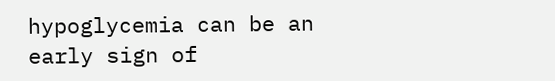hypoglycemia can be an early sign of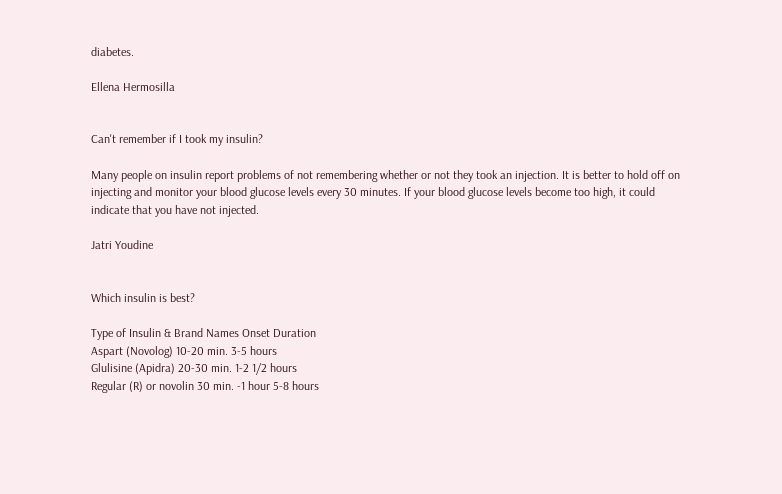diabetes.

Ellena Hermosilla


Can't remember if I took my insulin?

Many people on insulin report problems of not remembering whether or not they took an injection. It is better to hold off on injecting and monitor your blood glucose levels every 30 minutes. If your blood glucose levels become too high, it could indicate that you have not injected.

Jatri Youdine


Which insulin is best?

Type of Insulin & Brand Names Onset Duration
Aspart (Novolog) 10-20 min. 3-5 hours
Glulisine (Apidra) 20-30 min. 1-2 1/2 hours
Regular (R) or novolin 30 min. -1 hour 5-8 hours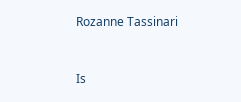Rozanne Tassinari


Is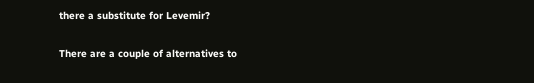there a substitute for Levemir?

There are a couple of alternatives to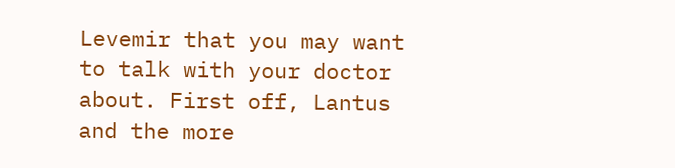Levemir that you may want to talk with your doctor about. First off, Lantus and the more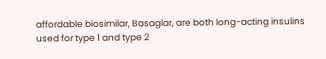affordable biosimilar, Basaglar, are both long-acting insulins used for type 1 and type 2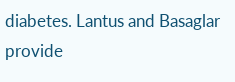diabetes. Lantus and Basaglar provide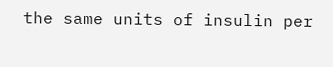the same units of insulin per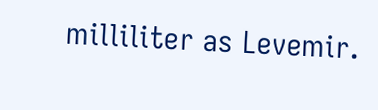milliliter as Levemir.